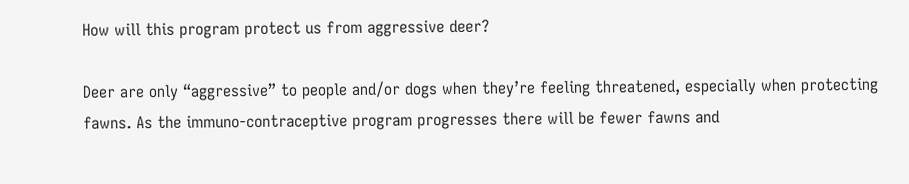How will this program protect us from aggressive deer?

Deer are only “aggressive” to people and/or dogs when they’re feeling threatened, especially when protecting fawns. As the immuno-contraceptive program progresses there will be fewer fawns and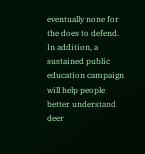eventually none for the does to defend. In addition, a sustained public education campaign will help people better understand deer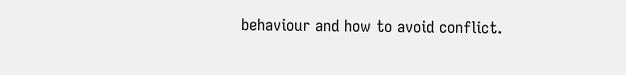behaviour and how to avoid conflict.